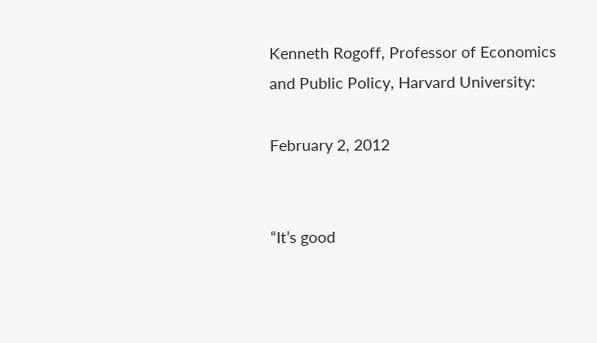Kenneth Rogoff, Professor of Economics and Public Policy, Harvard University:

February 2, 2012


“It’s good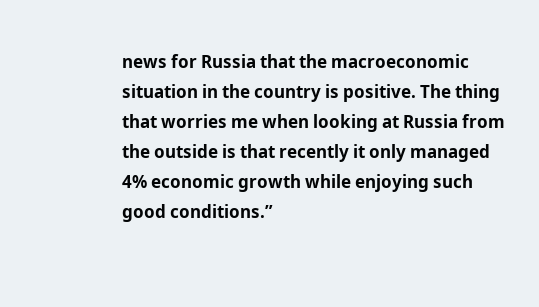news for Russia that the macroeconomic situation in the country is positive. The thing that worries me when looking at Russia from the outside is that recently it only managed 4% economic growth while enjoying such good conditions.”